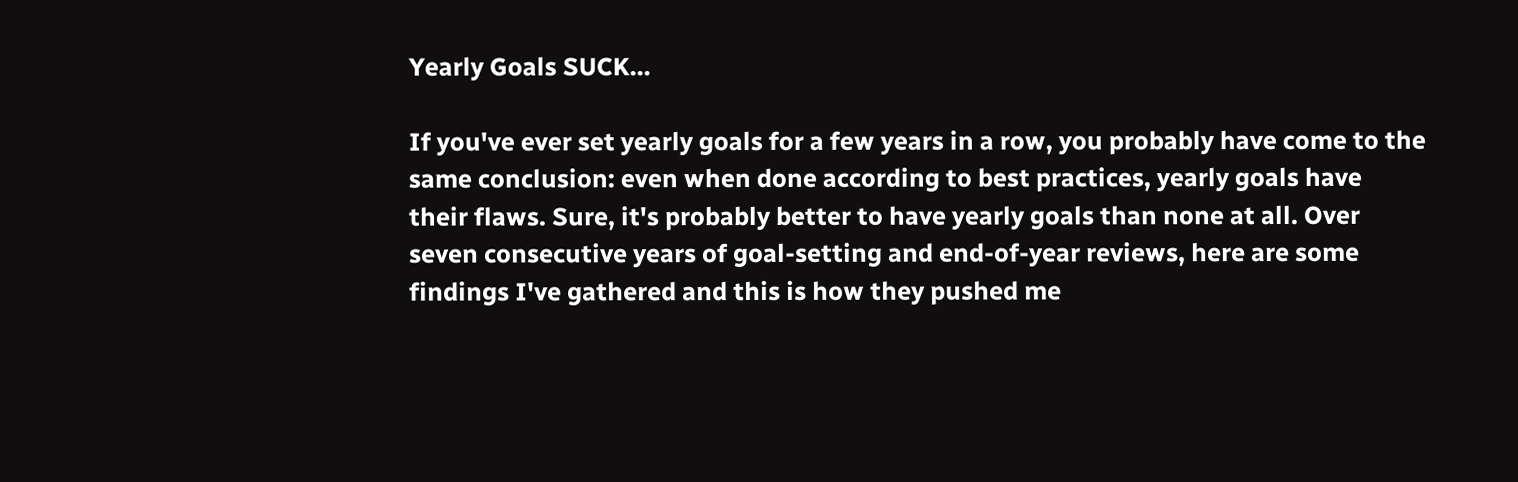Yearly Goals SUCK...

If you've ever set yearly goals for a few years in a row, you probably have come to the same conclusion: even when done according to best practices, yearly goals have their flaws. Sure, it's probably better to have yearly goals than none at all. Over seven consecutive years of goal-setting and end-of-year reviews, here are some findings I've gathered and this is how they pushed me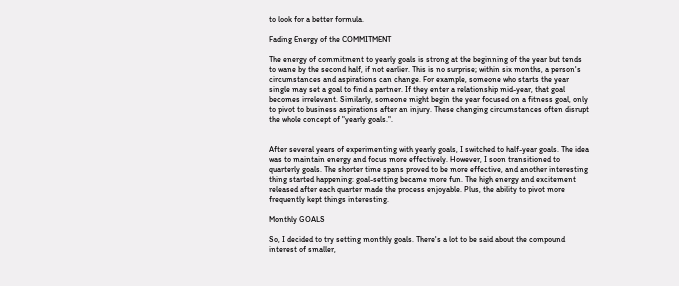to look for a better formula.

Fading Energy of the COMMITMENT

The energy of commitment to yearly goals is strong at the beginning of the year but tends to wane by the second half, if not earlier. This is no surprise; within six months, a person's circumstances and aspirations can change. For example, someone who starts the year single may set a goal to find a partner. If they enter a relationship mid-year, that goal becomes irrelevant. Similarly, someone might begin the year focused on a fitness goal, only to pivot to business aspirations after an injury. These changing circumstances often disrupt the whole concept of "yearly goals.".


After several years of experimenting with yearly goals, I switched to half-year goals. The idea was to maintain energy and focus more effectively. However, I soon transitioned to quarterly goals. The shorter time spans proved to be more effective, and another interesting thing started happening: goal-setting became more fun. The high energy and excitement released after each quarter made the process enjoyable. Plus, the ability to pivot more frequently kept things interesting.

Monthly GOALS

So, I decided to try setting monthly goals. There's a lot to be said about the compound interest of smaller,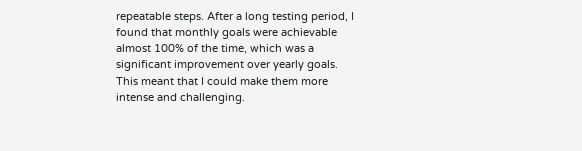repeatable steps. After a long testing period, I found that monthly goals were achievable almost 100% of the time, which was a significant improvement over yearly goals. This meant that I could make them more intense and challenging.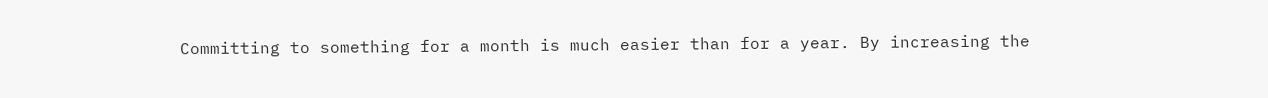Committing to something for a month is much easier than for a year. By increasing the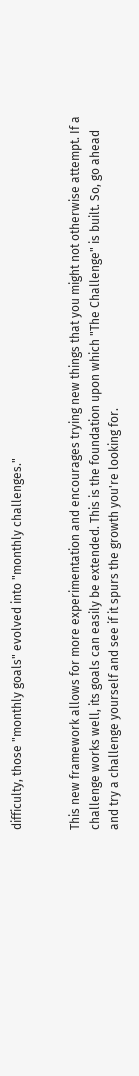difficulty, those "monthly goals" evolved into "monthly challenges."


This new framework allows for more experimentation and encourages trying new things that you might not otherwise attempt. If a challenge works well, its goals can easily be extended. This is the foundation upon which "The Challenge" is built. So, go ahead and try a challenge yourself and see if it spurs the growth you're looking for.